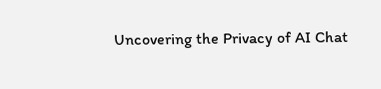Uncovering the Privacy of AI Chat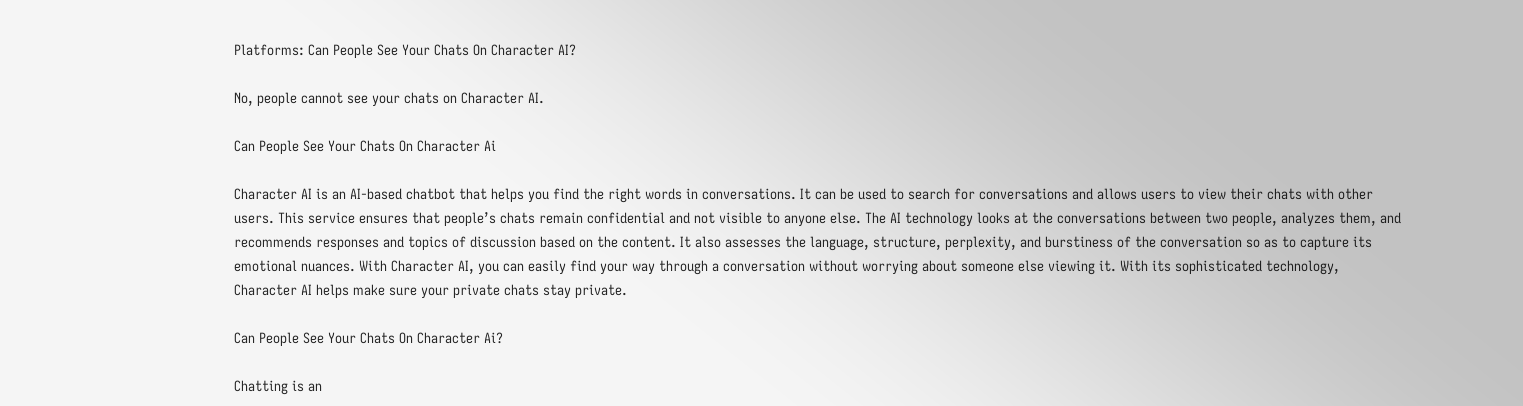Platforms: Can People See Your Chats On Character AI?

No, people cannot see your chats on Character AI.

Can People See Your Chats On Character Ai

Character AI is an AI-based chatbot that helps you find the right words in conversations. It can be used to search for conversations and allows users to view their chats with other users. This service ensures that people’s chats remain confidential and not visible to anyone else. The AI technology looks at the conversations between two people, analyzes them, and recommends responses and topics of discussion based on the content. It also assesses the language, structure, perplexity, and burstiness of the conversation so as to capture its emotional nuances. With Character AI, you can easily find your way through a conversation without worrying about someone else viewing it. With its sophisticated technology, Character AI helps make sure your private chats stay private.

Can People See Your Chats On Character Ai?

Chatting is an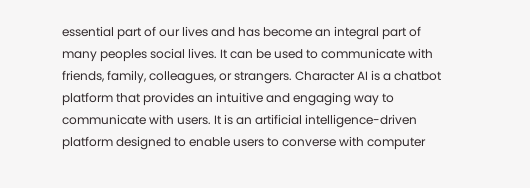essential part of our lives and has become an integral part of many peoples social lives. It can be used to communicate with friends, family, colleagues, or strangers. Character AI is a chatbot platform that provides an intuitive and engaging way to communicate with users. It is an artificial intelligence-driven platform designed to enable users to converse with computer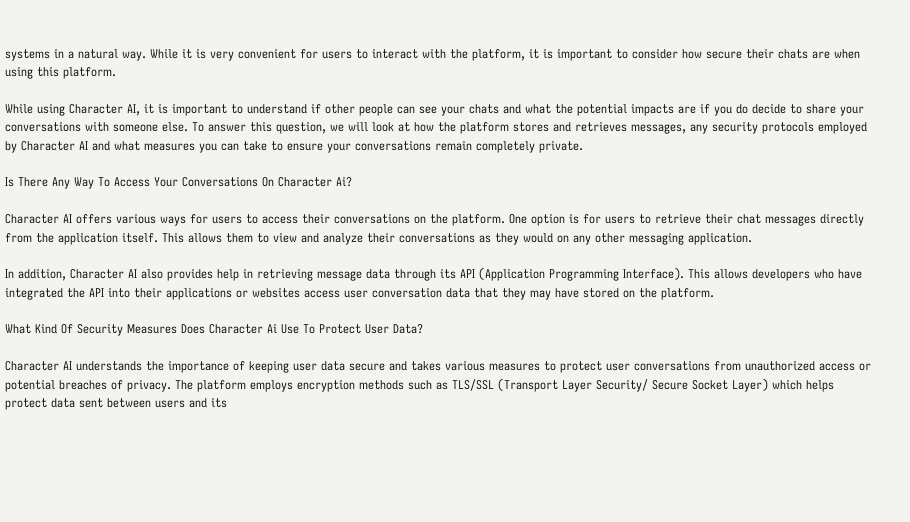systems in a natural way. While it is very convenient for users to interact with the platform, it is important to consider how secure their chats are when using this platform.

While using Character AI, it is important to understand if other people can see your chats and what the potential impacts are if you do decide to share your conversations with someone else. To answer this question, we will look at how the platform stores and retrieves messages, any security protocols employed by Character AI and what measures you can take to ensure your conversations remain completely private.

Is There Any Way To Access Your Conversations On Character Ai?

Character AI offers various ways for users to access their conversations on the platform. One option is for users to retrieve their chat messages directly from the application itself. This allows them to view and analyze their conversations as they would on any other messaging application.

In addition, Character AI also provides help in retrieving message data through its API (Application Programming Interface). This allows developers who have integrated the API into their applications or websites access user conversation data that they may have stored on the platform.

What Kind Of Security Measures Does Character Ai Use To Protect User Data?

Character AI understands the importance of keeping user data secure and takes various measures to protect user conversations from unauthorized access or potential breaches of privacy. The platform employs encryption methods such as TLS/SSL (Transport Layer Security/ Secure Socket Layer) which helps protect data sent between users and its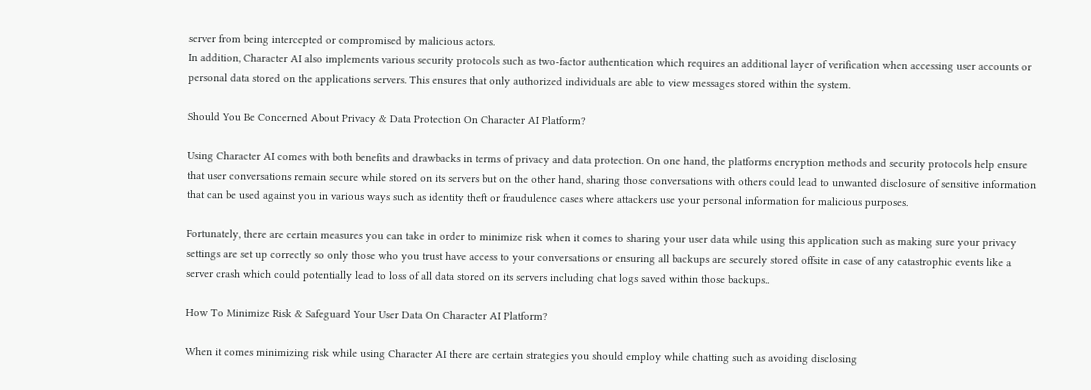server from being intercepted or compromised by malicious actors.
In addition, Character AI also implements various security protocols such as two-factor authentication which requires an additional layer of verification when accessing user accounts or personal data stored on the applications servers. This ensures that only authorized individuals are able to view messages stored within the system.

Should You Be Concerned About Privacy & Data Protection On Character AI Platform?

Using Character AI comes with both benefits and drawbacks in terms of privacy and data protection. On one hand, the platforms encryption methods and security protocols help ensure that user conversations remain secure while stored on its servers but on the other hand, sharing those conversations with others could lead to unwanted disclosure of sensitive information that can be used against you in various ways such as identity theft or fraudulence cases where attackers use your personal information for malicious purposes.

Fortunately, there are certain measures you can take in order to minimize risk when it comes to sharing your user data while using this application such as making sure your privacy settings are set up correctly so only those who you trust have access to your conversations or ensuring all backups are securely stored offsite in case of any catastrophic events like a server crash which could potentially lead to loss of all data stored on its servers including chat logs saved within those backups..

How To Minimize Risk & Safeguard Your User Data On Character AI Platform?

When it comes minimizing risk while using Character AI there are certain strategies you should employ while chatting such as avoiding disclosing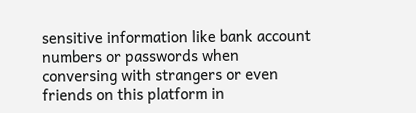sensitive information like bank account numbers or passwords when conversing with strangers or even friends on this platform in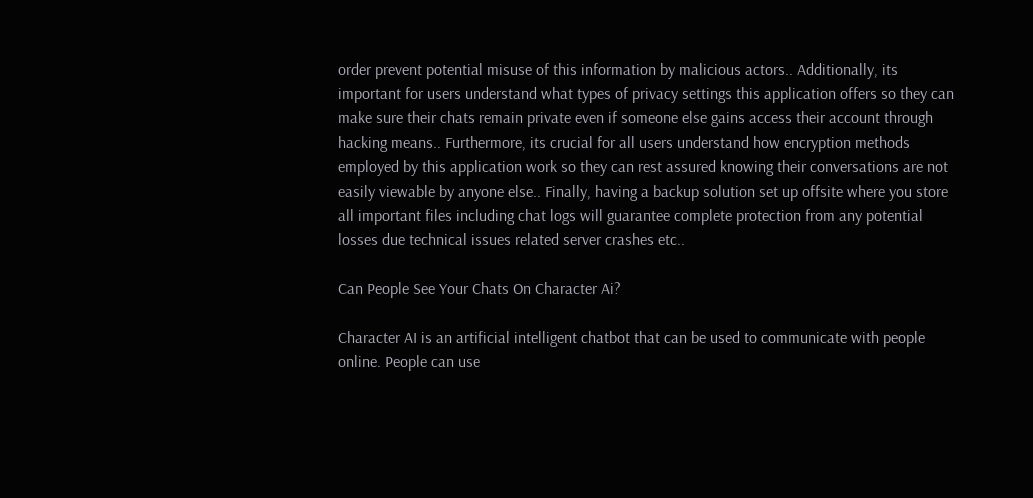order prevent potential misuse of this information by malicious actors.. Additionally, its important for users understand what types of privacy settings this application offers so they can make sure their chats remain private even if someone else gains access their account through hacking means.. Furthermore, its crucial for all users understand how encryption methods employed by this application work so they can rest assured knowing their conversations are not easily viewable by anyone else.. Finally, having a backup solution set up offsite where you store all important files including chat logs will guarantee complete protection from any potential losses due technical issues related server crashes etc..

Can People See Your Chats On Character Ai?

Character AI is an artificial intelligent chatbot that can be used to communicate with people online. People can use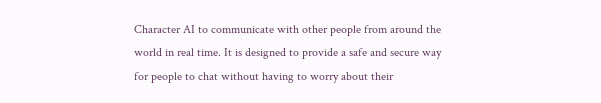Character AI to communicate with other people from around the world in real time. It is designed to provide a safe and secure way for people to chat without having to worry about their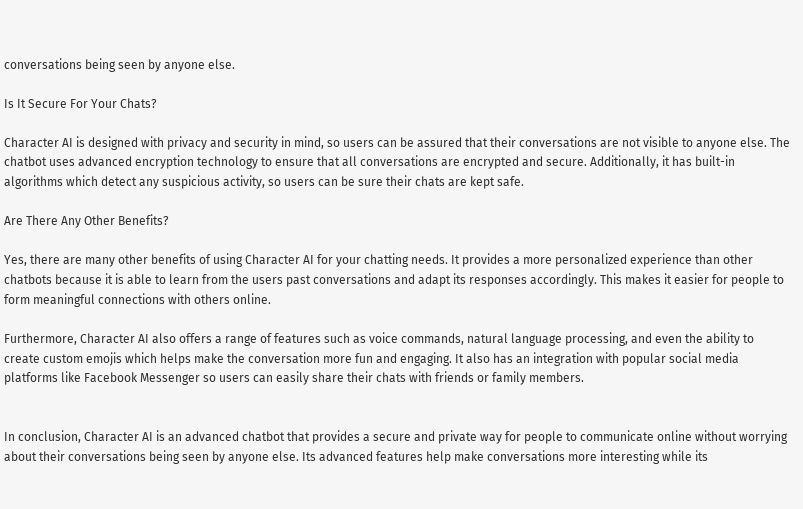conversations being seen by anyone else.

Is It Secure For Your Chats?

Character AI is designed with privacy and security in mind, so users can be assured that their conversations are not visible to anyone else. The chatbot uses advanced encryption technology to ensure that all conversations are encrypted and secure. Additionally, it has built-in algorithms which detect any suspicious activity, so users can be sure their chats are kept safe.

Are There Any Other Benefits?

Yes, there are many other benefits of using Character AI for your chatting needs. It provides a more personalized experience than other chatbots because it is able to learn from the users past conversations and adapt its responses accordingly. This makes it easier for people to form meaningful connections with others online.

Furthermore, Character AI also offers a range of features such as voice commands, natural language processing, and even the ability to create custom emojis which helps make the conversation more fun and engaging. It also has an integration with popular social media platforms like Facebook Messenger so users can easily share their chats with friends or family members.


In conclusion, Character AI is an advanced chatbot that provides a secure and private way for people to communicate online without worrying about their conversations being seen by anyone else. Its advanced features help make conversations more interesting while its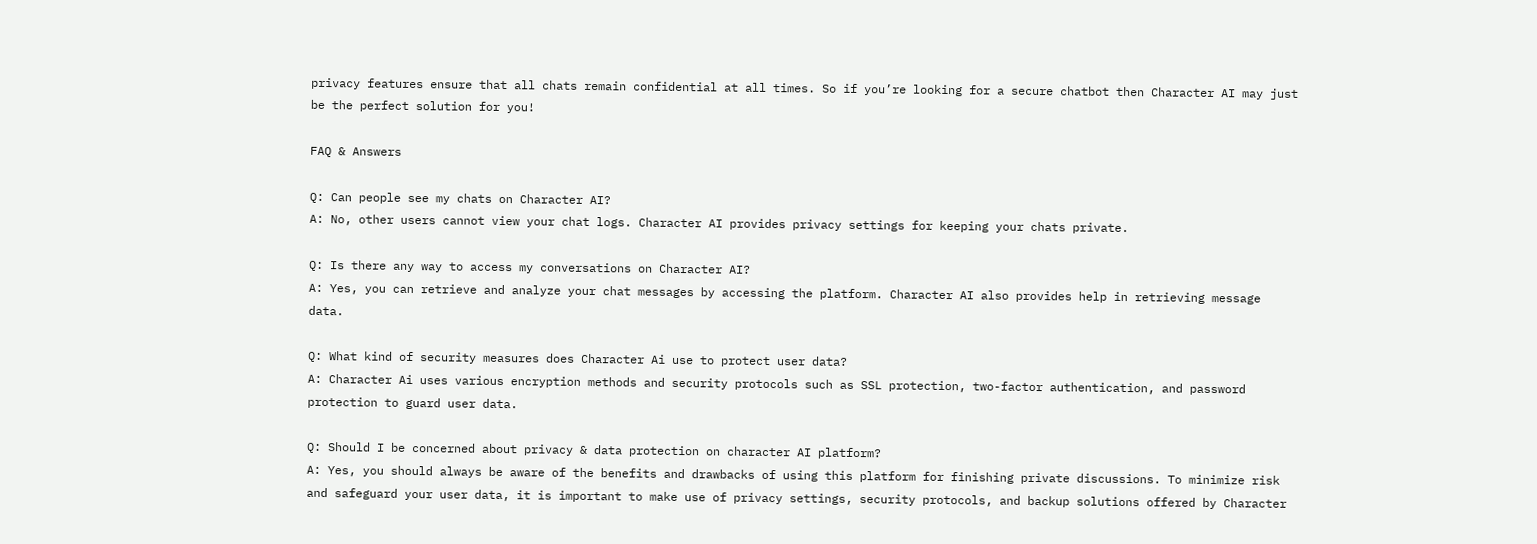privacy features ensure that all chats remain confidential at all times. So if you’re looking for a secure chatbot then Character AI may just be the perfect solution for you!

FAQ & Answers

Q: Can people see my chats on Character AI?
A: No, other users cannot view your chat logs. Character AI provides privacy settings for keeping your chats private.

Q: Is there any way to access my conversations on Character AI?
A: Yes, you can retrieve and analyze your chat messages by accessing the platform. Character AI also provides help in retrieving message data.

Q: What kind of security measures does Character Ai use to protect user data?
A: Character Ai uses various encryption methods and security protocols such as SSL protection, two-factor authentication, and password protection to guard user data.

Q: Should I be concerned about privacy & data protection on character AI platform?
A: Yes, you should always be aware of the benefits and drawbacks of using this platform for finishing private discussions. To minimize risk and safeguard your user data, it is important to make use of privacy settings, security protocols, and backup solutions offered by Character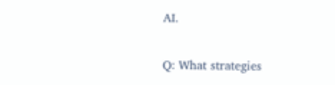AI.

Q: What strategies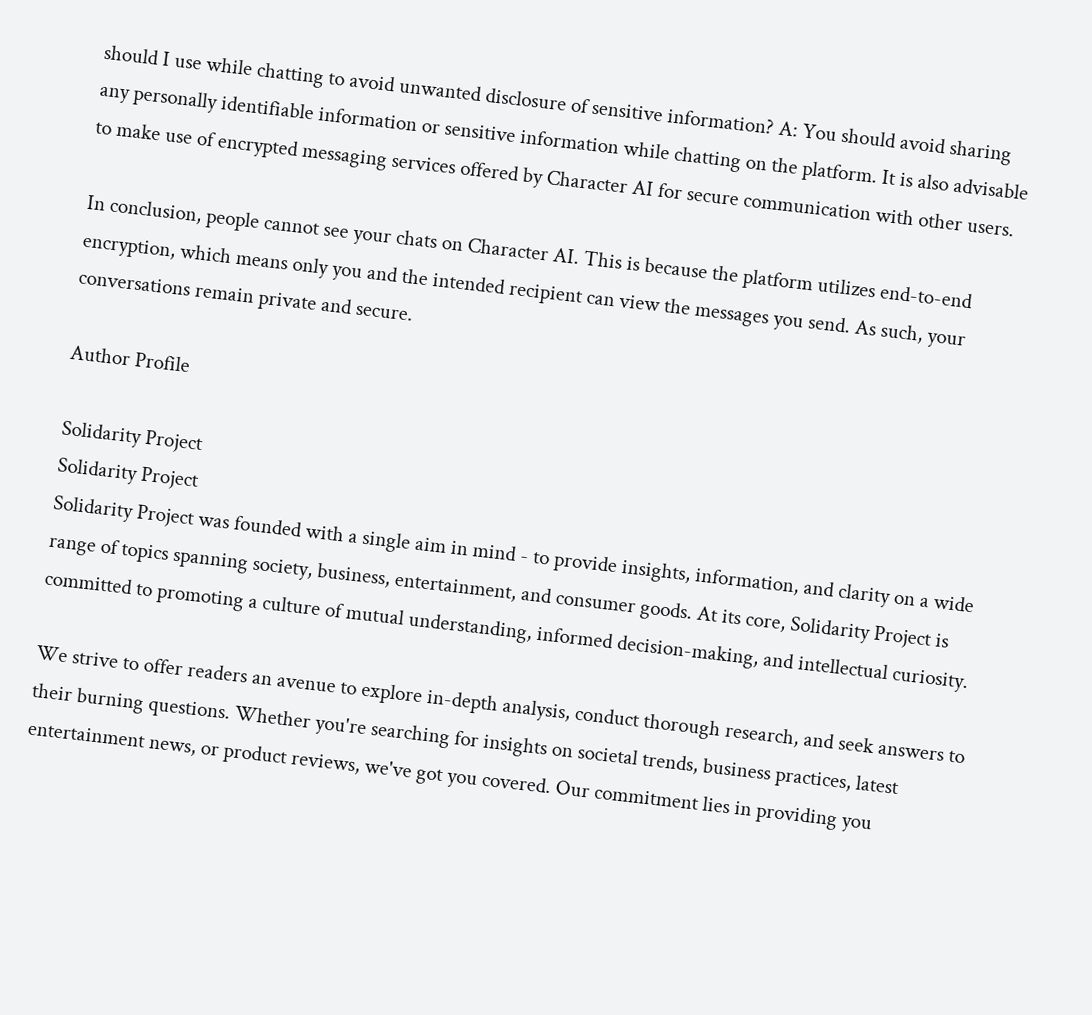should I use while chatting to avoid unwanted disclosure of sensitive information? A: You should avoid sharing any personally identifiable information or sensitive information while chatting on the platform. It is also advisable to make use of encrypted messaging services offered by Character AI for secure communication with other users.

In conclusion, people cannot see your chats on Character AI. This is because the platform utilizes end-to-end encryption, which means only you and the intended recipient can view the messages you send. As such, your conversations remain private and secure.

Author Profile

Solidarity Project
Solidarity Project
Solidarity Project was founded with a single aim in mind - to provide insights, information, and clarity on a wide range of topics spanning society, business, entertainment, and consumer goods. At its core, Solidarity Project is committed to promoting a culture of mutual understanding, informed decision-making, and intellectual curiosity.

We strive to offer readers an avenue to explore in-depth analysis, conduct thorough research, and seek answers to their burning questions. Whether you're searching for insights on societal trends, business practices, latest entertainment news, or product reviews, we've got you covered. Our commitment lies in providing you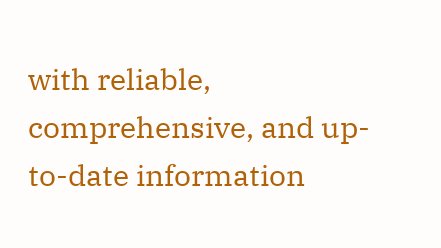with reliable, comprehensive, and up-to-date information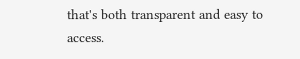that's both transparent and easy to access.